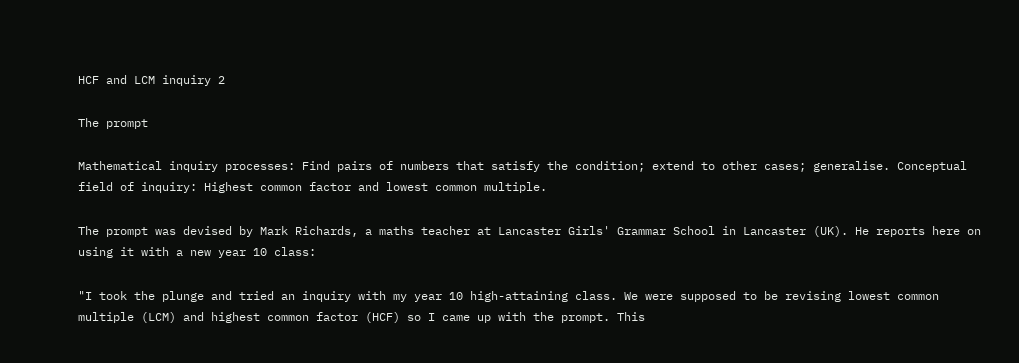HCF and LCM inquiry 2

The prompt

Mathematical inquiry processes: Find pairs of numbers that satisfy the condition; extend to other cases; generalise. Conceptual field of inquiry: Highest common factor and lowest common multiple.

The prompt was devised by Mark Richards, a maths teacher at Lancaster Girls' Grammar School in Lancaster (UK). He reports here on using it with a new year 10 class:

"I took the plunge and tried an inquiry with my year 10 high-attaining class. We were supposed to be revising lowest common multiple (LCM) and highest common factor (HCF) so I came up with the prompt. This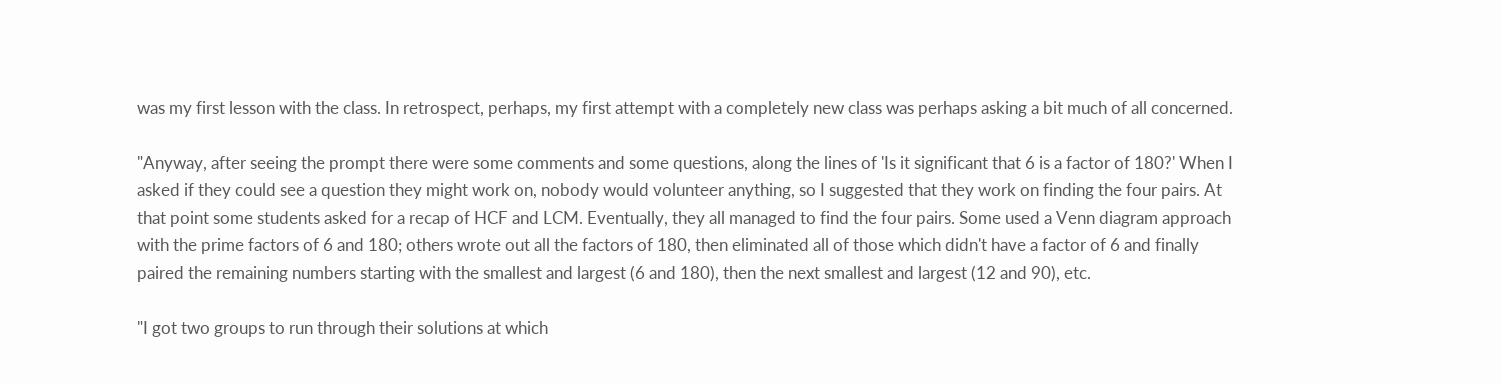was my first lesson with the class. In retrospect, perhaps, my first attempt with a completely new class was perhaps asking a bit much of all concerned.

"Anyway, after seeing the prompt there were some comments and some questions, along the lines of 'Is it significant that 6 is a factor of 180?' When I asked if they could see a question they might work on, nobody would volunteer anything, so I suggested that they work on finding the four pairs. At that point some students asked for a recap of HCF and LCM. Eventually, they all managed to find the four pairs. Some used a Venn diagram approach with the prime factors of 6 and 180; others wrote out all the factors of 180, then eliminated all of those which didn't have a factor of 6 and finally paired the remaining numbers starting with the smallest and largest (6 and 180), then the next smallest and largest (12 and 90), etc.

"I got two groups to run through their solutions at which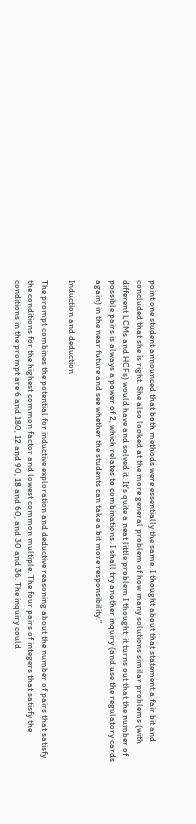point one student announced that both methods were essentially the same. I thought about that statement a fair bit and concluded that she is right. She also looked at the more general problem of how many solutions similar problems (with different LCMs and HCFs) would have and solved it. It's quite a neat little problem I thought: it turns out that the number of possible pairs is always a power of 2, which relates to combinations. I shall try another inquiry (and use the regulatory cards again) in the near future and see whether the students can take a bit more responsibility."

Induction and deduction

The prompt combines the potential for inductive exploration and deductive reasoning about the number of pairs that satisfy the conditions for the highest common factor and lowest common multiple. The four pairs of integers that satisfy the conditions in the prompt are 6 and 180, 12 and 90, 18 and 60, and 30 and 36. The inquiry could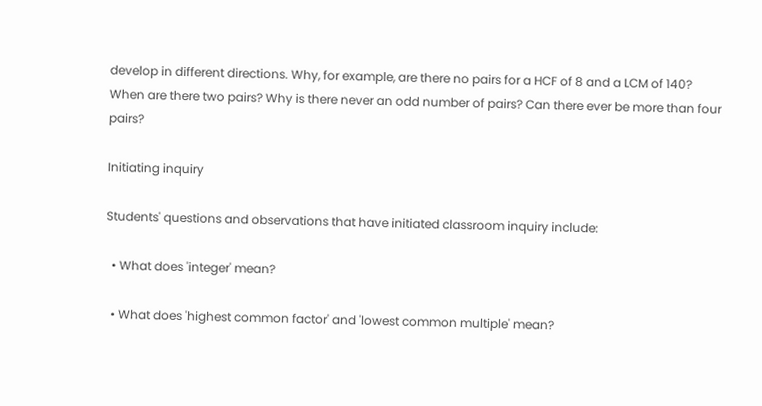develop in different directions. Why, for example, are there no pairs for a HCF of 8 and a LCM of 140? When are there two pairs? Why is there never an odd number of pairs? Can there ever be more than four pairs?

Initiating inquiry

Students' questions and observations that have initiated classroom inquiry include:

  • What does 'integer' mean?

  • What does 'highest common factor' and 'lowest common multiple' mean?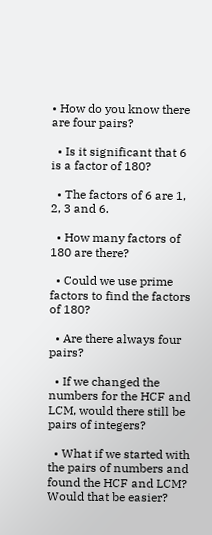• How do you know there are four pairs?

  • Is it significant that 6 is a factor of 180?

  • The factors of 6 are 1, 2, 3 and 6.

  • How many factors of 180 are there?

  • Could we use prime factors to find the factors of 180?

  • Are there always four pairs?

  • If we changed the numbers for the HCF and LCM, would there still be pairs of integers?

  • What if we started with the pairs of numbers and found the HCF and LCM? Would that be easier?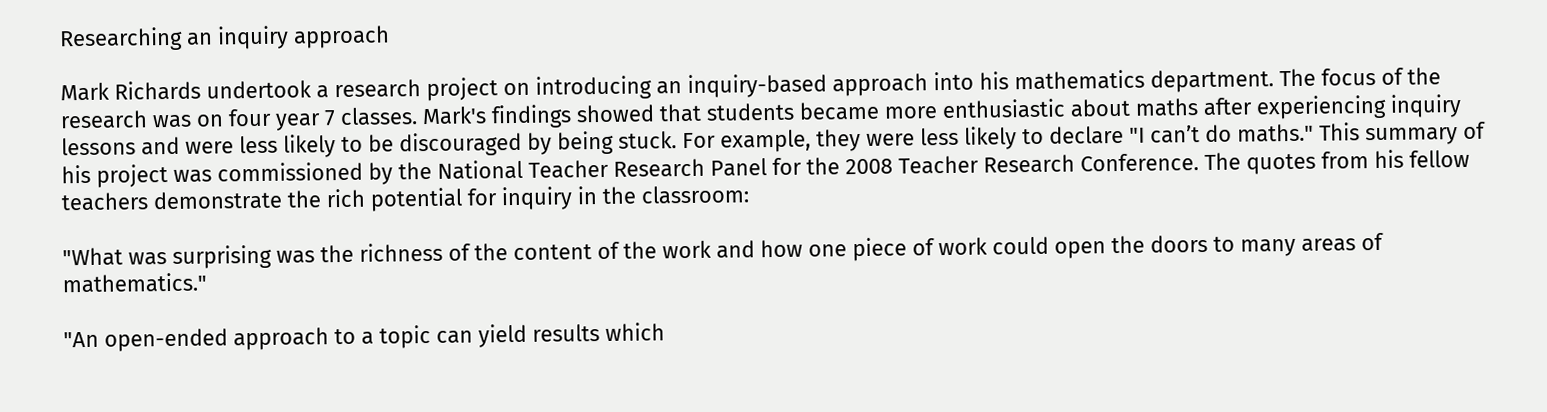Researching an inquiry approach

Mark Richards undertook a research project on introducing an inquiry-based approach into his mathematics department. The focus of the research was on four year 7 classes. Mark's findings showed that students became more enthusiastic about maths after experiencing inquiry lessons and were less likely to be discouraged by being stuck. For example, they were less likely to declare "I can’t do maths." This summary of his project was commissioned by the National Teacher Research Panel for the 2008 Teacher Research Conference. The quotes from his fellow teachers demonstrate the rich potential for inquiry in the classroom:

"What was surprising was the richness of the content of the work and how one piece of work could open the doors to many areas of mathematics."

"An open-ended approach to a topic can yield results which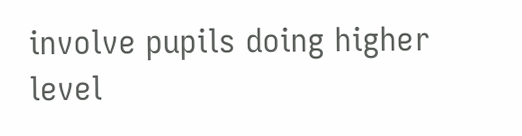involve pupils doing higher level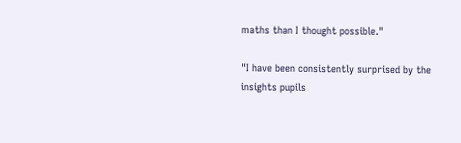maths than I thought possible."

"I have been consistently surprised by the insights pupils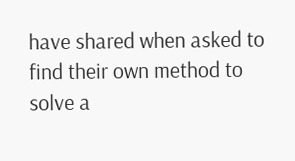have shared when asked to find their own method to solve a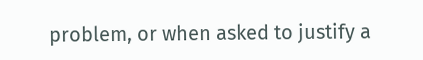problem, or when asked to justify a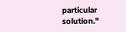particular solution."